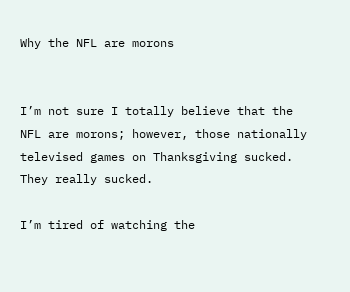Why the NFL are morons


I’m not sure I totally believe that the NFL are morons; however, those nationally televised games on Thanksgiving sucked. They really sucked.

I’m tired of watching the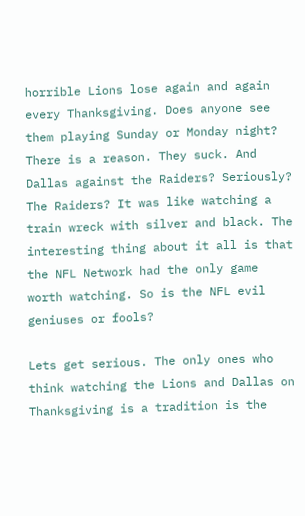horrible Lions lose again and again every Thanksgiving. Does anyone see them playing Sunday or Monday night? There is a reason. They suck. And Dallas against the Raiders? Seriously? The Raiders? It was like watching a train wreck with silver and black. The interesting thing about it all is that the NFL Network had the only game worth watching. So is the NFL evil geniuses or fools?

Lets get serious. The only ones who think watching the Lions and Dallas on Thanksgiving is a tradition is the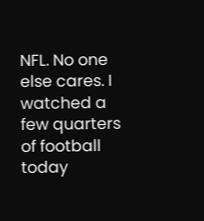NFL. No one else cares. I watched a few quarters of football today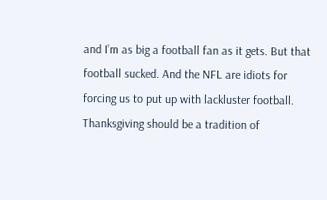and I’m as big a football fan as it gets. But that football sucked. And the NFL are idiots for forcing us to put up with lackluster football. Thanksgiving should be a tradition of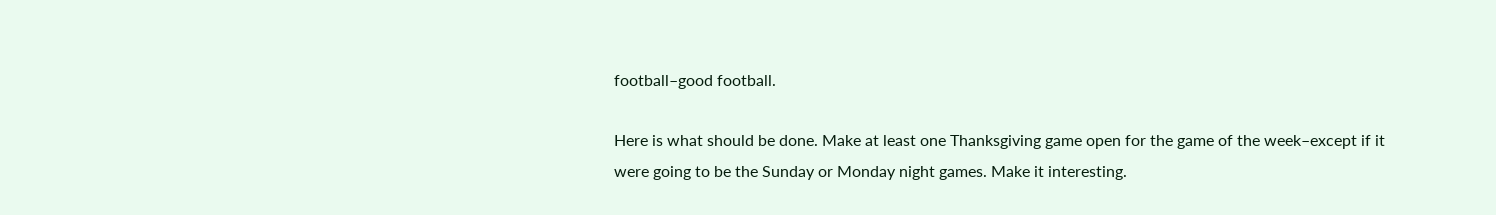football–good football.

Here is what should be done. Make at least one Thanksgiving game open for the game of the week–except if it were going to be the Sunday or Monday night games. Make it interesting.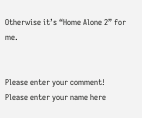Otherwise it’s “Home Alone 2” for me.


Please enter your comment!
Please enter your name here